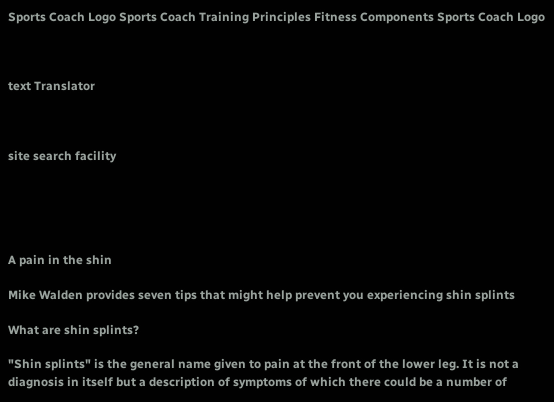Sports Coach Logo Sports Coach Training Principles Fitness Components Sports Coach Logo



text Translator



site search facility





A pain in the shin

Mike Walden provides seven tips that might help prevent you experiencing shin splints

What are shin splints?

"Shin splints" is the general name given to pain at the front of the lower leg. It is not a diagnosis in itself but a description of symptoms of which there could be a number of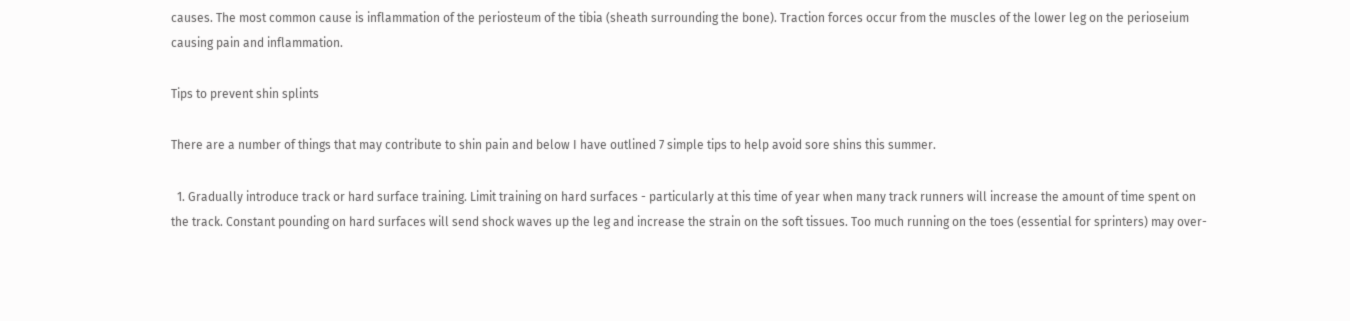causes. The most common cause is inflammation of the periosteum of the tibia (sheath surrounding the bone). Traction forces occur from the muscles of the lower leg on the perioseium causing pain and inflammation.

Tips to prevent shin splints

There are a number of things that may contribute to shin pain and below I have outlined 7 simple tips to help avoid sore shins this summer.

  1. Gradually introduce track or hard surface training. Limit training on hard surfaces - particularly at this time of year when many track runners will increase the amount of time spent on the track. Constant pounding on hard surfaces will send shock waves up the leg and increase the strain on the soft tissues. Too much running on the toes (essential for sprinters) may over-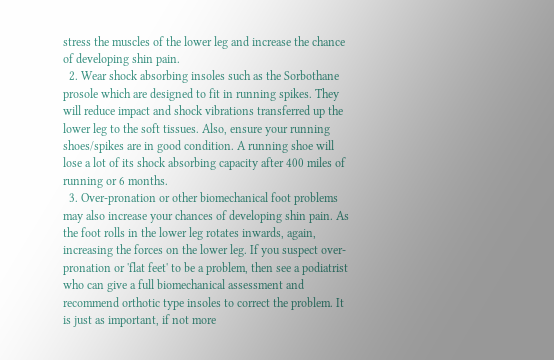stress the muscles of the lower leg and increase the chance of developing shin pain.
  2. Wear shock absorbing insoles such as the Sorbothane prosole which are designed to fit in running spikes. They will reduce impact and shock vibrations transferred up the lower leg to the soft tissues. Also, ensure your running shoes/spikes are in good condition. A running shoe will lose a lot of its shock absorbing capacity after 400 miles of running or 6 months.
  3. Over-pronation or other biomechanical foot problems may also increase your chances of developing shin pain. As the foot rolls in the lower leg rotates inwards, again, increasing the forces on the lower leg. If you suspect over-pronation or 'flat feet' to be a problem, then see a podiatrist who can give a full biomechanical assessment and recommend orthotic type insoles to correct the problem. It is just as important, if not more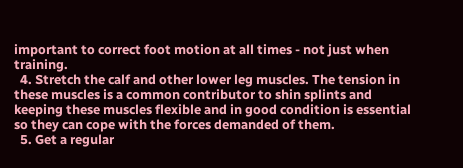important to correct foot motion at all times - not just when training.
  4. Stretch the calf and other lower leg muscles. The tension in these muscles is a common contributor to shin splints and keeping these muscles flexible and in good condition is essential so they can cope with the forces demanded of them.
  5. Get a regular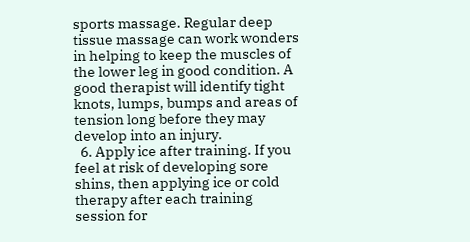sports massage. Regular deep tissue massage can work wonders in helping to keep the muscles of the lower leg in good condition. A good therapist will identify tight knots, lumps, bumps and areas of tension long before they may develop into an injury.
  6. Apply ice after training. If you feel at risk of developing sore shins, then applying ice or cold therapy after each training session for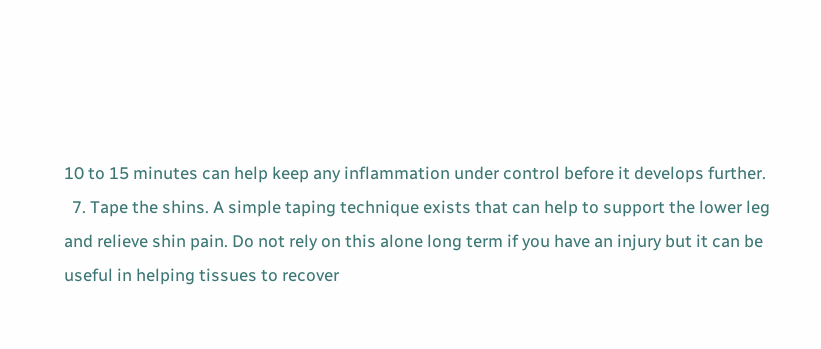10 to 15 minutes can help keep any inflammation under control before it develops further.
  7. Tape the shins. A simple taping technique exists that can help to support the lower leg and relieve shin pain. Do not rely on this alone long term if you have an injury but it can be useful in helping tissues to recover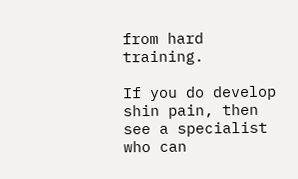from hard training.

If you do develop shin pain, then see a specialist who can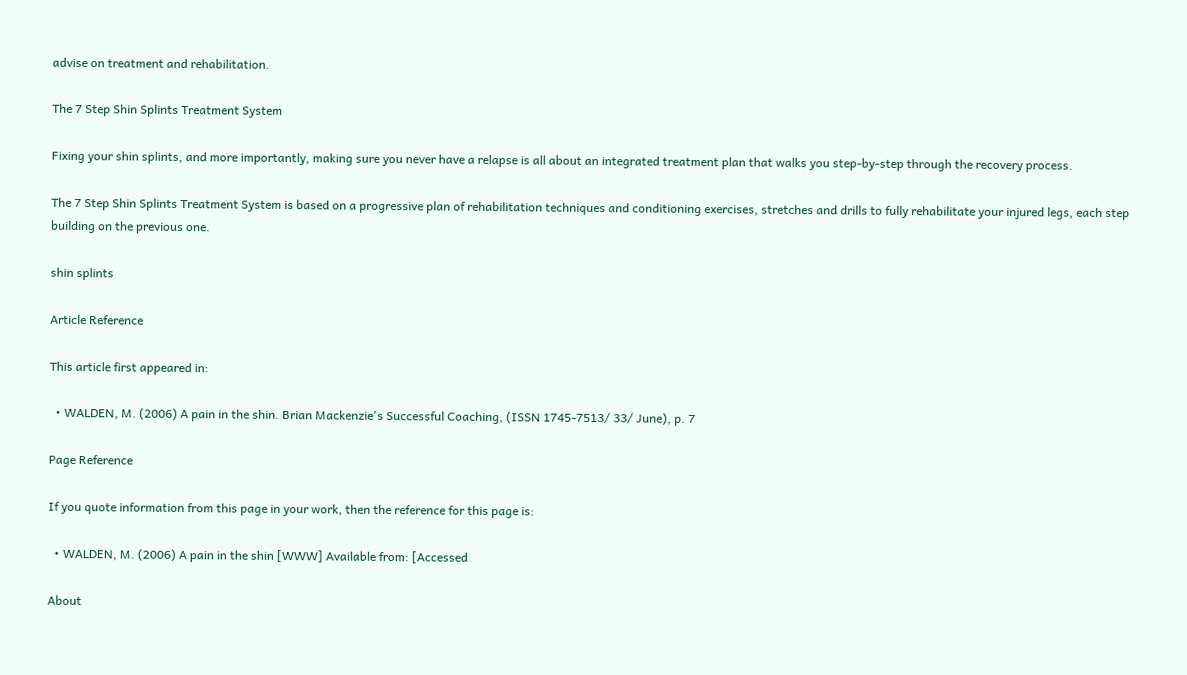advise on treatment and rehabilitation.

The 7 Step Shin Splints Treatment System

Fixing your shin splints, and more importantly, making sure you never have a relapse is all about an integrated treatment plan that walks you step-by-step through the recovery process.

The 7 Step Shin Splints Treatment System is based on a progressive plan of rehabilitation techniques and conditioning exercises, stretches and drills to fully rehabilitate your injured legs, each step building on the previous one.

shin splints

Article Reference

This article first appeared in:

  • WALDEN, M. (2006) A pain in the shin. Brian Mackenzie's Successful Coaching, (ISSN 1745-7513/ 33/ June), p. 7

Page Reference

If you quote information from this page in your work, then the reference for this page is:

  • WALDEN, M. (2006) A pain in the shin [WWW] Available from: [Accessed

About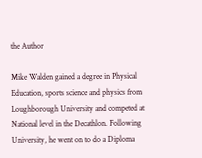the Author

Mike Walden gained a degree in Physical Education, sports science and physics from Loughborough University and competed at National level in the Decathlon. Following University, he went on to do a Diploma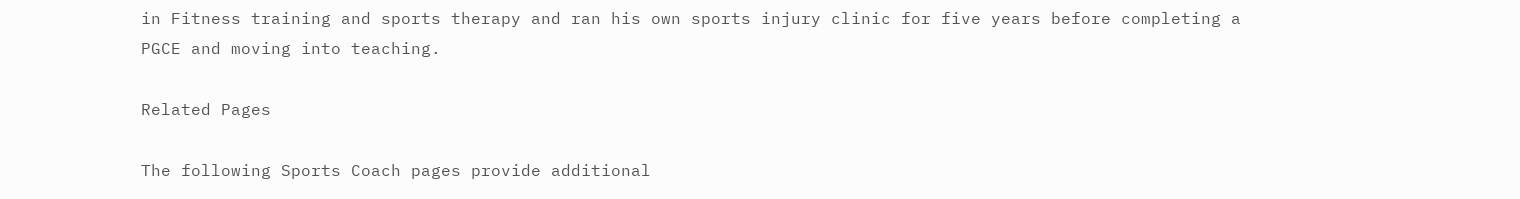in Fitness training and sports therapy and ran his own sports injury clinic for five years before completing a PGCE and moving into teaching.

Related Pages

The following Sports Coach pages provide additional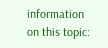information on this topic: